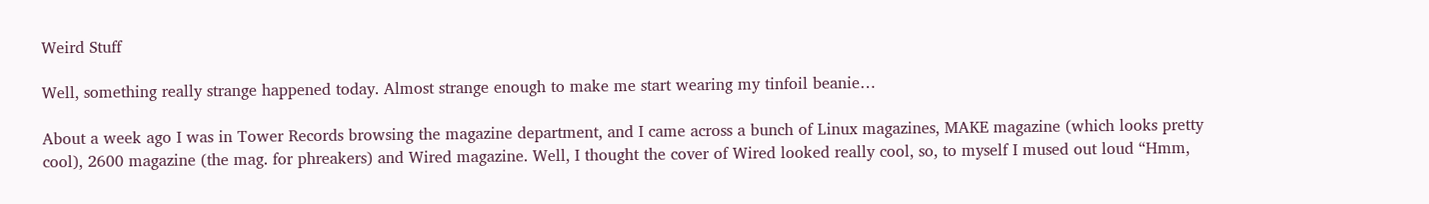Weird Stuff

Well, something really strange happened today. Almost strange enough to make me start wearing my tinfoil beanie…

About a week ago I was in Tower Records browsing the magazine department, and I came across a bunch of Linux magazines, MAKE magazine (which looks pretty cool), 2600 magazine (the mag. for phreakers) and Wired magazine. Well, I thought the cover of Wired looked really cool, so, to myself I mused out loud “Hmm,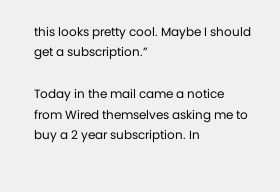this looks pretty cool. Maybe I should get a subscription.”

Today in the mail came a notice from Wired themselves asking me to buy a 2 year subscription. In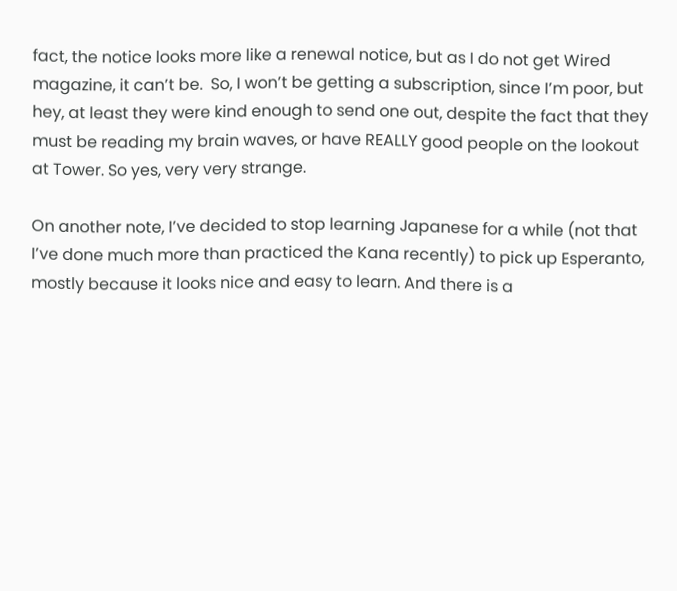fact, the notice looks more like a renewal notice, but as I do not get Wired magazine, it can’t be.  So, I won’t be getting a subscription, since I’m poor, but hey, at least they were kind enough to send one out, despite the fact that they must be reading my brain waves, or have REALLY good people on the lookout at Tower. So yes, very very strange.

On another note, I’ve decided to stop learning Japanese for a while (not that I’ve done much more than practiced the Kana recently) to pick up Esperanto, mostly because it looks nice and easy to learn. And there is a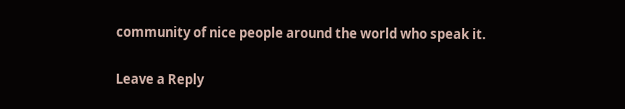community of nice people around the world who speak it.

Leave a Reply